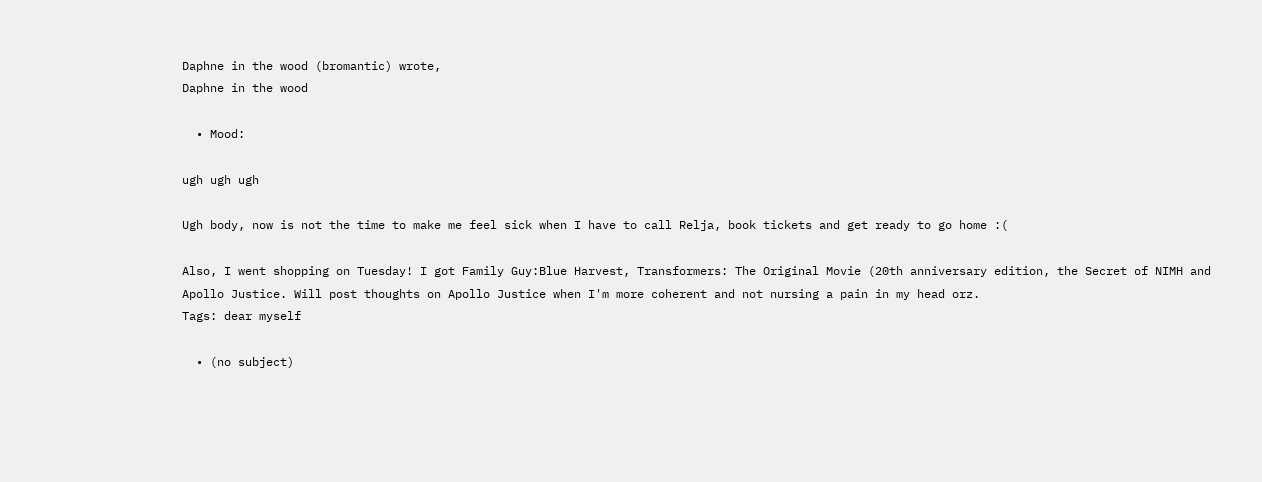Daphne in the wood (bromantic) wrote,
Daphne in the wood

  • Mood:

ugh ugh ugh

Ugh body, now is not the time to make me feel sick when I have to call Relja, book tickets and get ready to go home :(

Also, I went shopping on Tuesday! I got Family Guy:Blue Harvest, Transformers: The Original Movie (20th anniversary edition, the Secret of NIMH and Apollo Justice. Will post thoughts on Apollo Justice when I'm more coherent and not nursing a pain in my head orz.
Tags: dear myself

  • (no subject)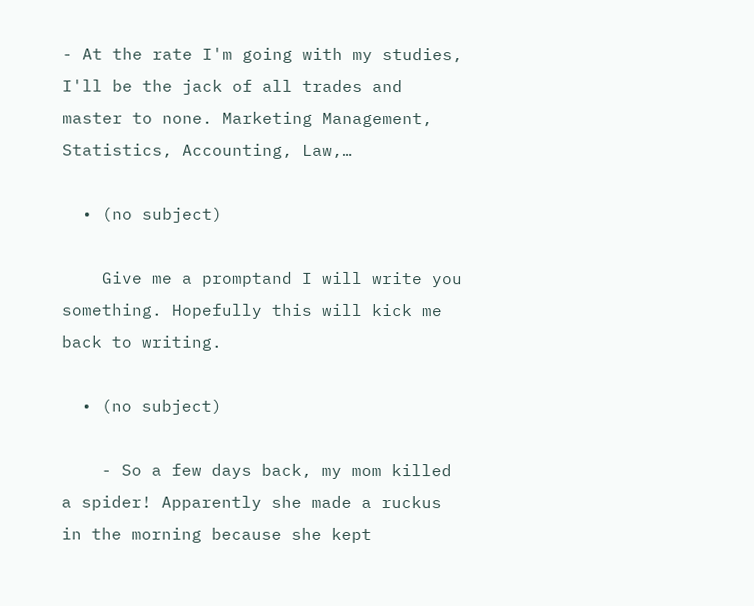- At the rate I'm going with my studies, I'll be the jack of all trades and master to none. Marketing Management, Statistics, Accounting, Law,…

  • (no subject)

    Give me a promptand I will write you something. Hopefully this will kick me back to writing.

  • (no subject)

    - So a few days back, my mom killed a spider! Apparently she made a ruckus in the morning because she kept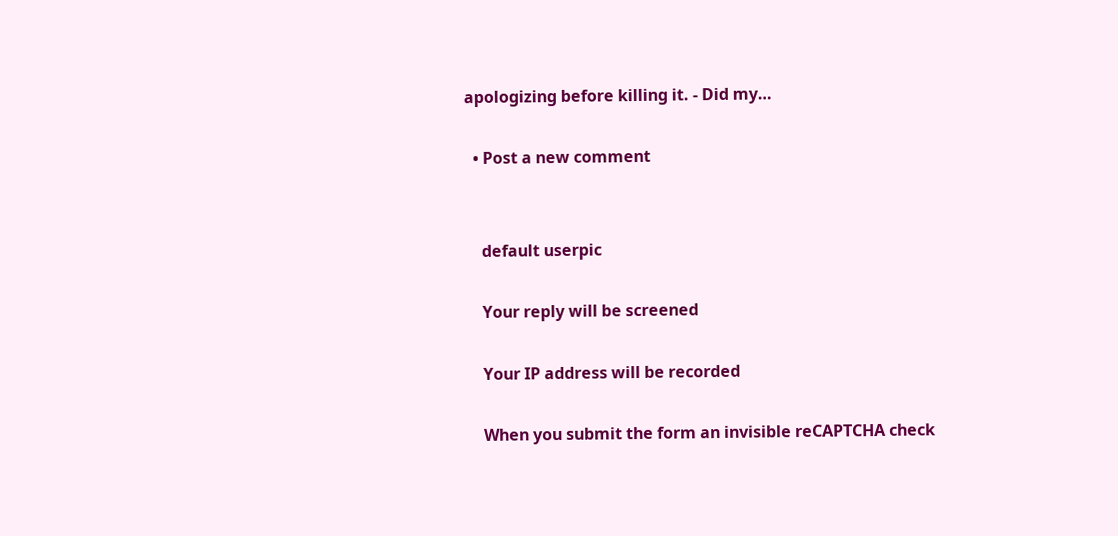apologizing before killing it. - Did my…

  • Post a new comment


    default userpic

    Your reply will be screened

    Your IP address will be recorded

    When you submit the form an invisible reCAPTCHA check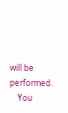will be performed.
    You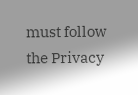must follow the Privacy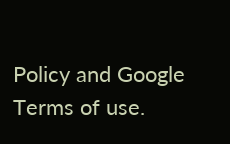Policy and Google Terms of use.